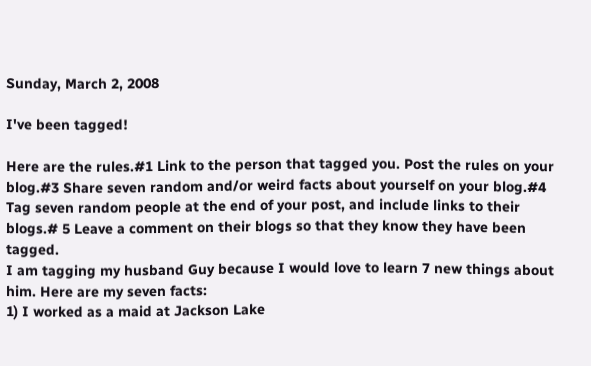Sunday, March 2, 2008

I've been tagged!

Here are the rules.#1 Link to the person that tagged you. Post the rules on your blog.#3 Share seven random and/or weird facts about yourself on your blog.#4 Tag seven random people at the end of your post, and include links to their blogs.# 5 Leave a comment on their blogs so that they know they have been tagged.
I am tagging my husband Guy because I would love to learn 7 new things about him. Here are my seven facts:
1) I worked as a maid at Jackson Lake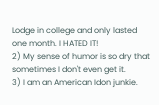Lodge in college and only lasted one month. I HATED IT!
2) My sense of humor is so dry that sometimes I don't even get it.
3) I am an American Idon junkie.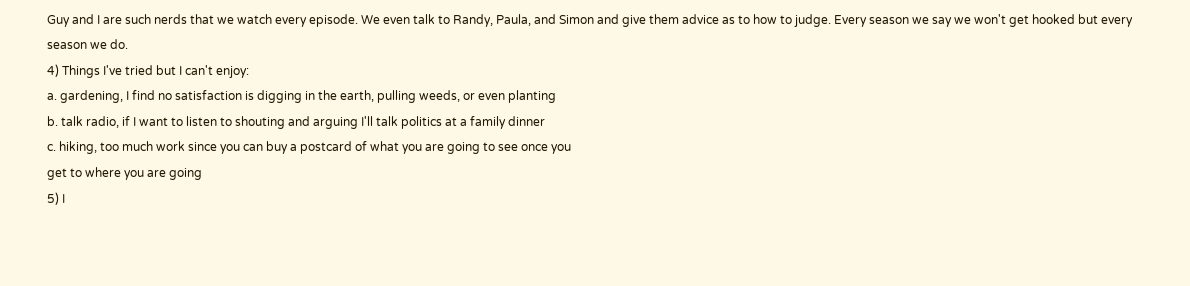Guy and I are such nerds that we watch every episode. We even talk to Randy, Paula, and Simon and give them advice as to how to judge. Every season we say we won't get hooked but every season we do.
4) Things I've tried but I can't enjoy:
a. gardening, I find no satisfaction is digging in the earth, pulling weeds, or even planting
b. talk radio, if I want to listen to shouting and arguing I'll talk politics at a family dinner
c. hiking, too much work since you can buy a postcard of what you are going to see once you
get to where you are going
5) I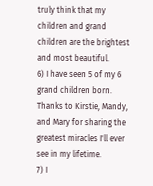truly think that my children and grand children are the brightest and most beautiful.
6) I have seen 5 of my 6 grand children born. Thanks to Kirstie, Mandy, and Mary for sharing the greatest miracles I'll ever see in my lifetime.
7) I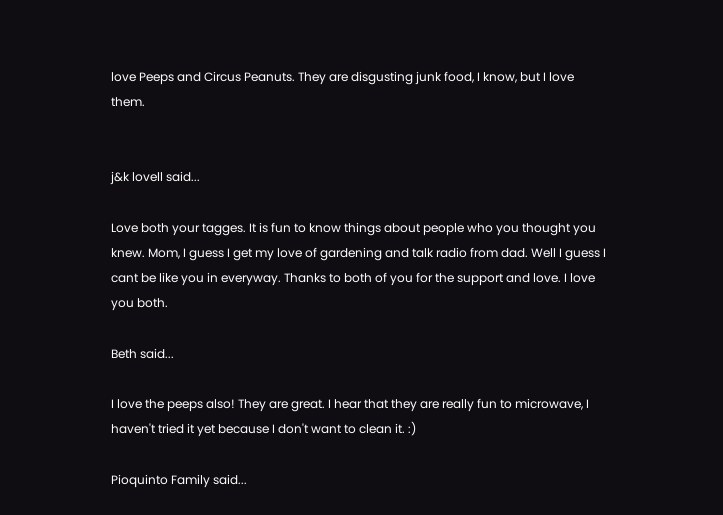love Peeps and Circus Peanuts. They are disgusting junk food, I know, but I love them.


j&k lovell said...

Love both your tagges. It is fun to know things about people who you thought you knew. Mom, I guess I get my love of gardening and talk radio from dad. Well I guess I cant be like you in everyway. Thanks to both of you for the support and love. I love you both.

Beth said...

I love the peeps also! They are great. I hear that they are really fun to microwave, I haven't tried it yet because I don't want to clean it. :)

Pioquinto Family said...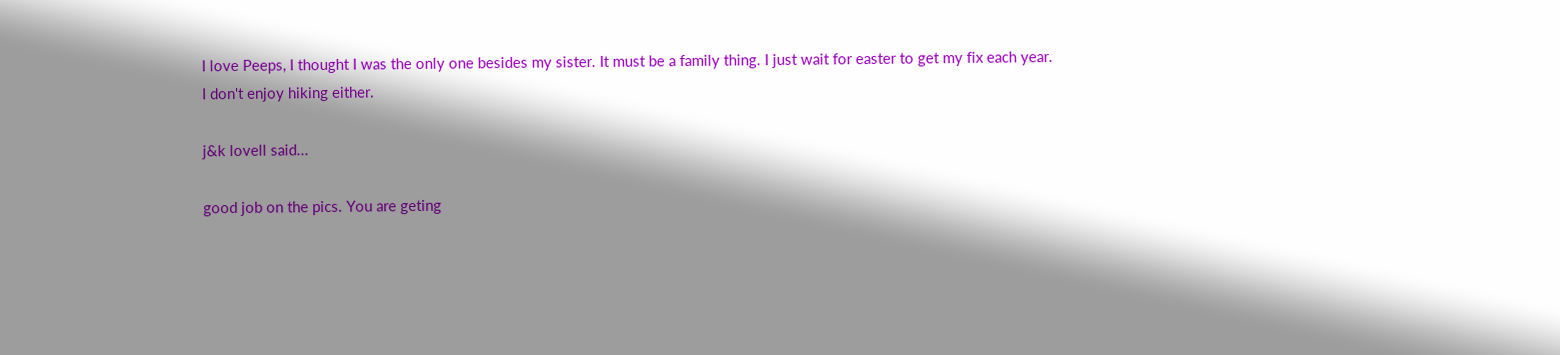I love Peeps, I thought I was the only one besides my sister. It must be a family thing. I just wait for easter to get my fix each year.
I don't enjoy hiking either.

j&k lovell said...

good job on the pics. You are geting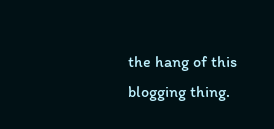the hang of this blogging thing.